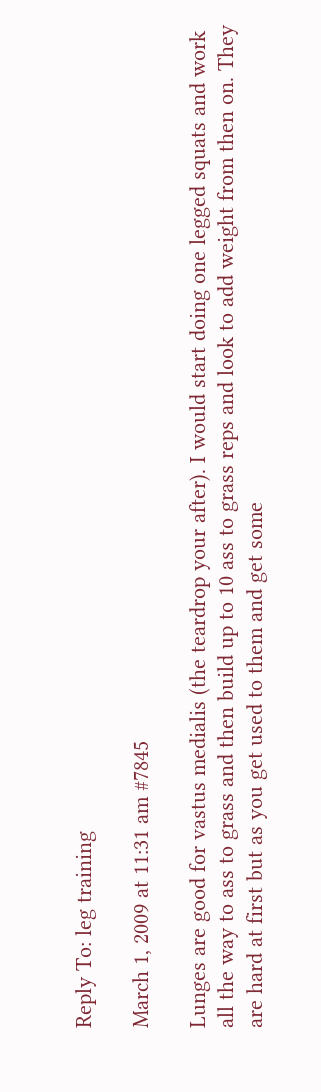Reply To: leg training

March 1, 2009 at 11:31 am #7845

Lunges are good for vastus medialis (the teardrop your after). I would start doing one legged squats and work all the way to ass to grass and then build up to 10 ass to grass reps and look to add weight from then on. They are hard at first but as you get used to them and get some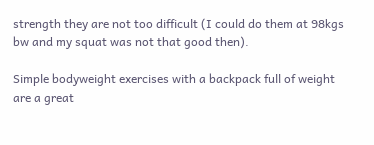strength they are not too difficult (I could do them at 98kgs bw and my squat was not that good then).

Simple bodyweight exercises with a backpack full of weight are a great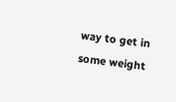way to get in some weight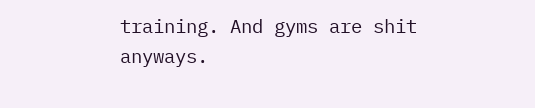training. And gyms are shit anyways.